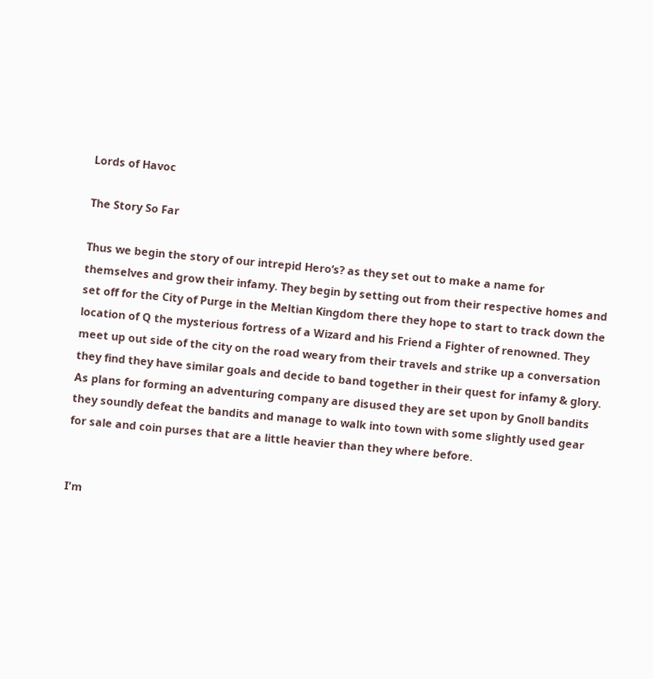Lords of Havoc

The Story So Far

Thus we begin the story of our intrepid Hero’s? as they set out to make a name for themselves and grow their infamy. They begin by setting out from their respective homes and set off for the City of Purge in the Meltian Kingdom there they hope to start to track down the location of Q the mysterious fortress of a Wizard and his Friend a Fighter of renowned. They meet up out side of the city on the road weary from their travels and strike up a conversation they find they have similar goals and decide to band together in their quest for infamy & glory. As plans for forming an adventuring company are disused they are set upon by Gnoll bandits they soundly defeat the bandits and manage to walk into town with some slightly used gear for sale and coin purses that are a little heavier than they where before.


I'm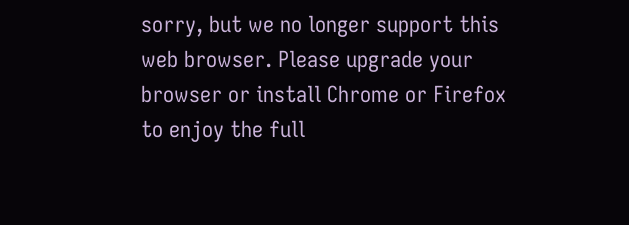sorry, but we no longer support this web browser. Please upgrade your browser or install Chrome or Firefox to enjoy the full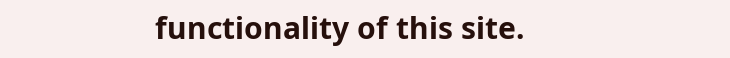functionality of this site.